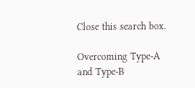Close this search box.

Overcoming Type-A and Type-B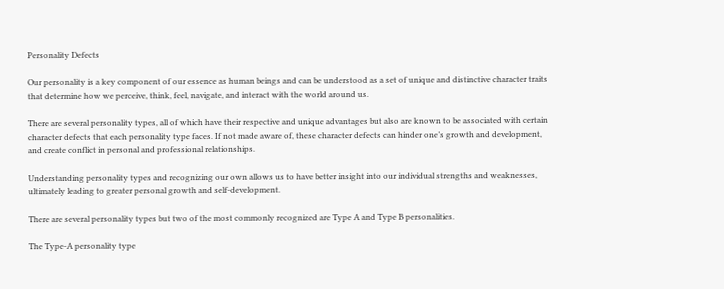Personality Defects

Our personality is a key component of our essence as human beings and can be understood as a set of unique and distinctive character traits that determine how we perceive, think, feel, navigate, and interact with the world around us.

There are several personality types, all of which have their respective and unique advantages but also are known to be associated with certain character defects that each personality type faces. If not made aware of, these character defects can hinder one’s growth and development, and create conflict in personal and professional relationships.

Understanding personality types and recognizing our own allows us to have better insight into our individual strengths and weaknesses, ultimately leading to greater personal growth and self-development.

There are several personality types but two of the most commonly recognized are Type A and Type B personalities.

The Type-A personality type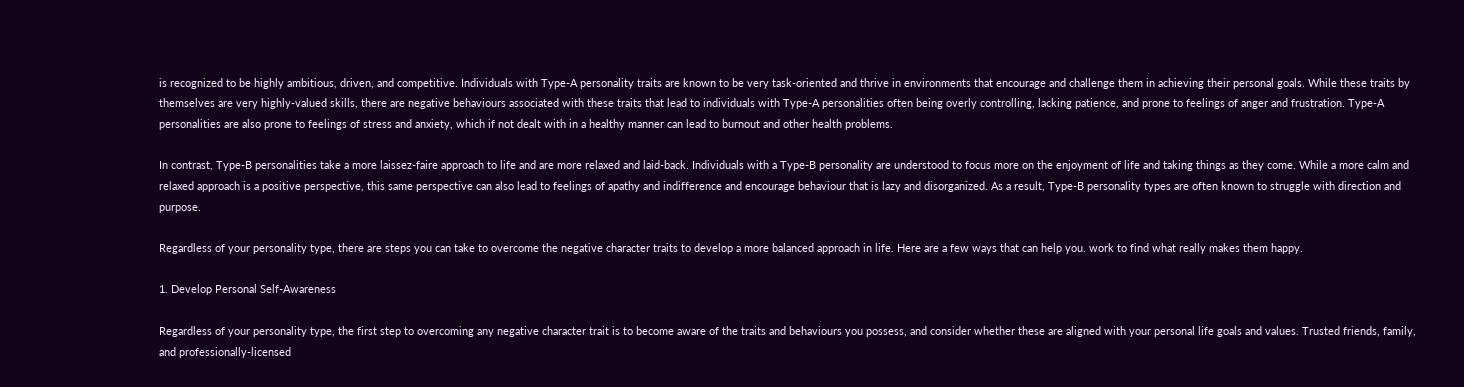is recognized to be highly ambitious, driven, and competitive. Individuals with Type-A personality traits are known to be very task-oriented and thrive in environments that encourage and challenge them in achieving their personal goals. While these traits by themselves are very highly-valued skills, there are negative behaviours associated with these traits that lead to individuals with Type-A personalities often being overly controlling, lacking patience, and prone to feelings of anger and frustration. Type-A personalities are also prone to feelings of stress and anxiety, which if not dealt with in a healthy manner can lead to burnout and other health problems.

In contrast, Type-B personalities take a more laissez-faire approach to life and are more relaxed and laid-back. Individuals with a Type-B personality are understood to focus more on the enjoyment of life and taking things as they come. While a more calm and relaxed approach is a positive perspective, this same perspective can also lead to feelings of apathy and indifference and encourage behaviour that is lazy and disorganized. As a result, Type-B personality types are often known to struggle with direction and purpose.

Regardless of your personality type, there are steps you can take to overcome the negative character traits to develop a more balanced approach in life. Here are a few ways that can help you. work to find what really makes them happy.

1. Develop Personal Self-Awareness

Regardless of your personality type, the first step to overcoming any negative character trait is to become aware of the traits and behaviours you possess, and consider whether these are aligned with your personal life goals and values. Trusted friends, family, and professionally-licensed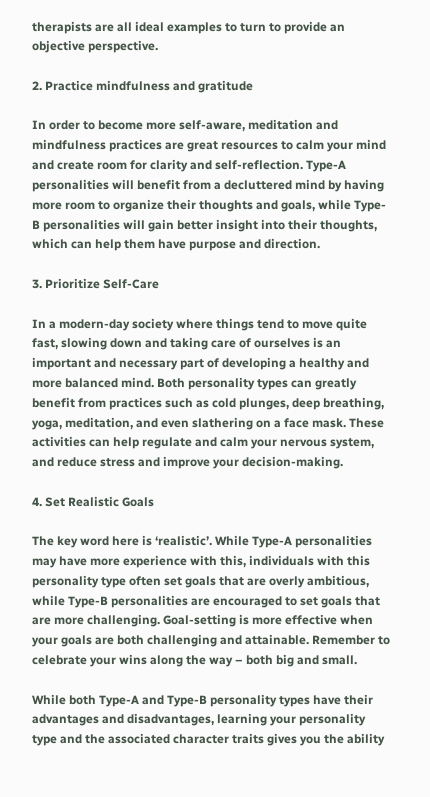therapists are all ideal examples to turn to provide an objective perspective.

2. Practice mindfulness and gratitude

In order to become more self-aware, meditation and mindfulness practices are great resources to calm your mind and create room for clarity and self-reflection. Type-A personalities will benefit from a decluttered mind by having more room to organize their thoughts and goals, while Type-B personalities will gain better insight into their thoughts, which can help them have purpose and direction.

3. Prioritize Self-Care

In a modern-day society where things tend to move quite fast, slowing down and taking care of ourselves is an important and necessary part of developing a healthy and more balanced mind. Both personality types can greatly benefit from practices such as cold plunges, deep breathing, yoga, meditation, and even slathering on a face mask. These activities can help regulate and calm your nervous system, and reduce stress and improve your decision-making.

4. Set Realistic Goals

The key word here is ‘realistic’. While Type-A personalities may have more experience with this, individuals with this personality type often set goals that are overly ambitious, while Type-B personalities are encouraged to set goals that are more challenging. Goal-setting is more effective when your goals are both challenging and attainable. Remember to celebrate your wins along the way – both big and small.

While both Type-A and Type-B personality types have their advantages and disadvantages, learning your personality type and the associated character traits gives you the ability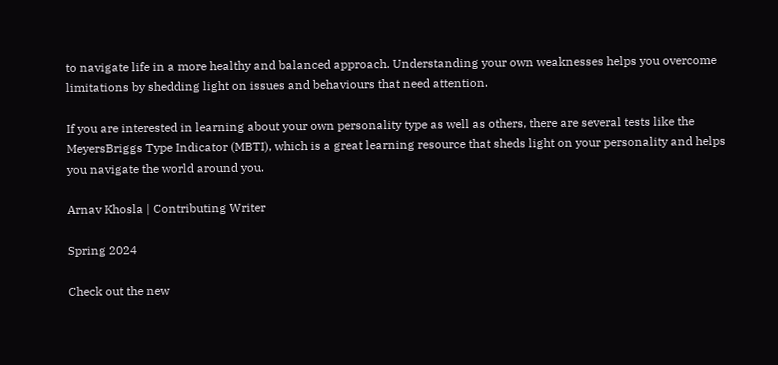to navigate life in a more healthy and balanced approach. Understanding your own weaknesses helps you overcome limitations by shedding light on issues and behaviours that need attention.

If you are interested in learning about your own personality type as well as others, there are several tests like the MeyersBriggs Type Indicator (MBTI), which is a great learning resource that sheds light on your personality and helps you navigate the world around you.

Arnav Khosla | Contributing Writer

Spring 2024

Check out the new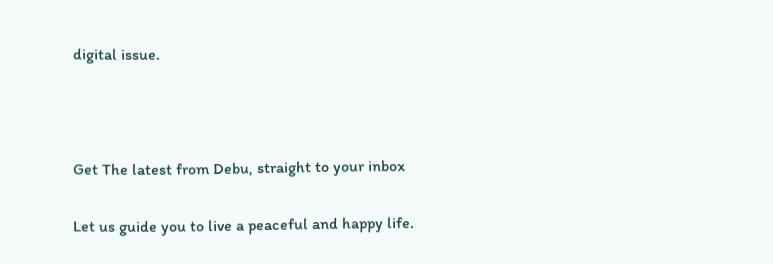digital issue.



Get The latest from Debu, straight to your inbox

Let us guide you to live a peaceful and happy life.